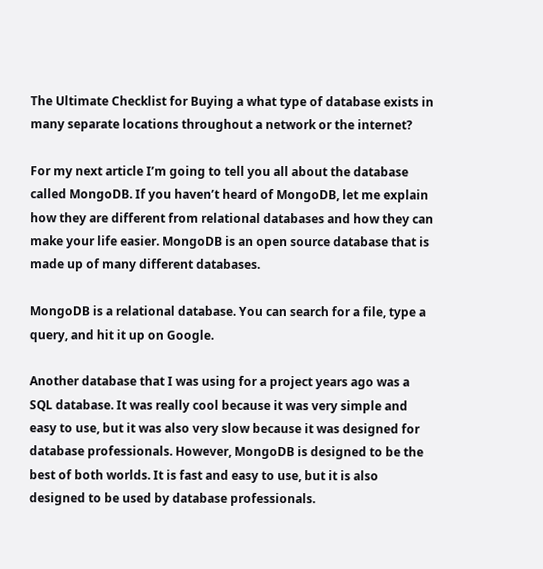The Ultimate Checklist for Buying a what type of database exists in many separate locations throughout a network or the internet?

For my next article I’m going to tell you all about the database called MongoDB. If you haven’t heard of MongoDB, let me explain how they are different from relational databases and how they can make your life easier. MongoDB is an open source database that is made up of many different databases.

MongoDB is a relational database. You can search for a file, type a query, and hit it up on Google.

Another database that I was using for a project years ago was a SQL database. It was really cool because it was very simple and easy to use, but it was also very slow because it was designed for database professionals. However, MongoDB is designed to be the best of both worlds. It is fast and easy to use, but it is also designed to be used by database professionals.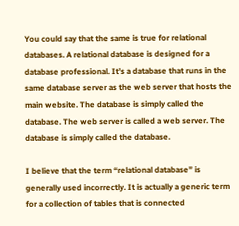You could say that the same is true for relational databases. A relational database is designed for a database professional. It’s a database that runs in the same database server as the web server that hosts the main website. The database is simply called the database. The web server is called a web server. The database is simply called the database.

I believe that the term “relational database” is generally used incorrectly. It is actually a generic term for a collection of tables that is connected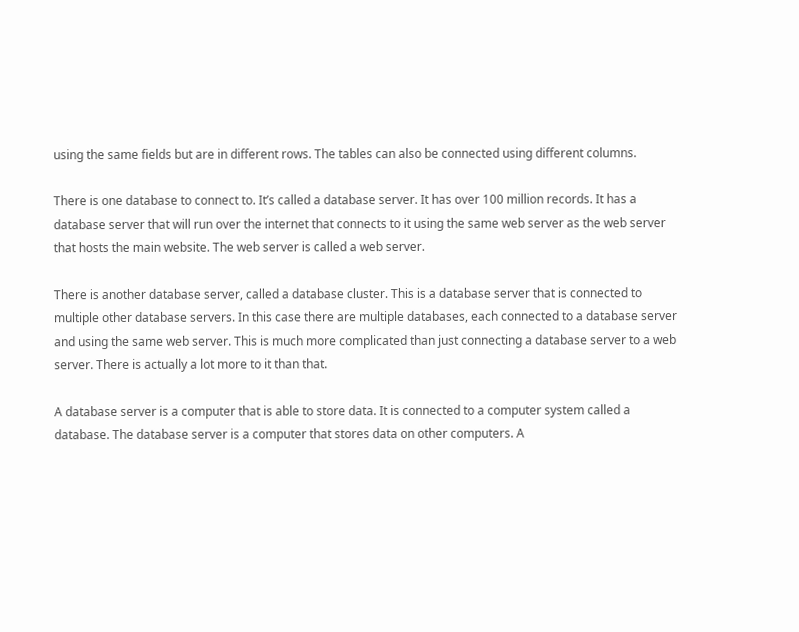using the same fields but are in different rows. The tables can also be connected using different columns.

There is one database to connect to. It’s called a database server. It has over 100 million records. It has a database server that will run over the internet that connects to it using the same web server as the web server that hosts the main website. The web server is called a web server.

There is another database server, called a database cluster. This is a database server that is connected to multiple other database servers. In this case there are multiple databases, each connected to a database server and using the same web server. This is much more complicated than just connecting a database server to a web server. There is actually a lot more to it than that.

A database server is a computer that is able to store data. It is connected to a computer system called a database. The database server is a computer that stores data on other computers. A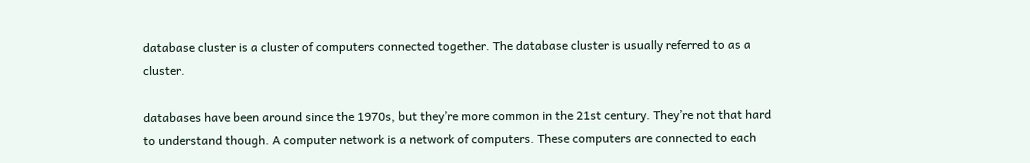database cluster is a cluster of computers connected together. The database cluster is usually referred to as a cluster.

databases have been around since the 1970s, but they’re more common in the 21st century. They’re not that hard to understand though. A computer network is a network of computers. These computers are connected to each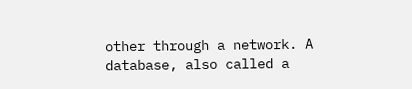other through a network. A database, also called a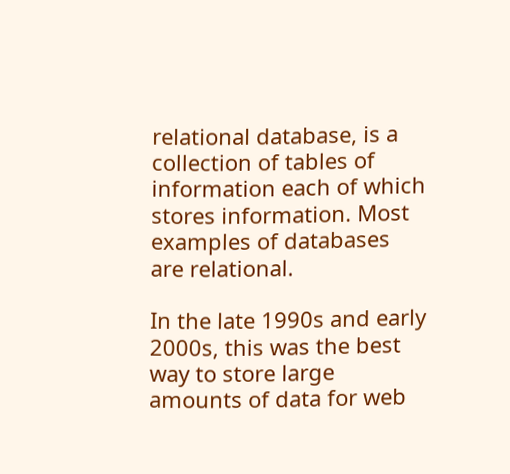relational database, is a collection of tables of information each of which stores information. Most examples of databases are relational.

In the late 1990s and early 2000s, this was the best way to store large amounts of data for web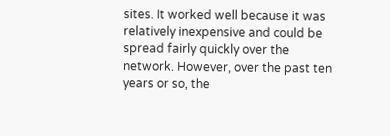sites. It worked well because it was relatively inexpensive and could be spread fairly quickly over the network. However, over the past ten years or so, the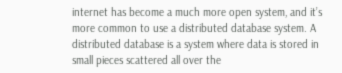internet has become a much more open system, and it’s more common to use a distributed database system. A distributed database is a system where data is stored in small pieces scattered all over the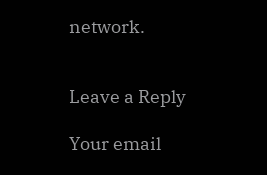network.


Leave a Reply

Your email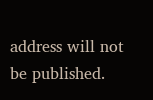address will not be published.